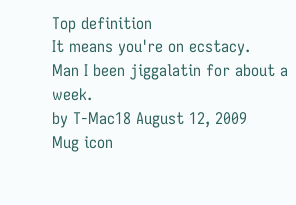Top definition
It means you're on ecstacy.
Man I been jiggalatin for about a week.
by T-Mac18 August 12, 2009
Mug icon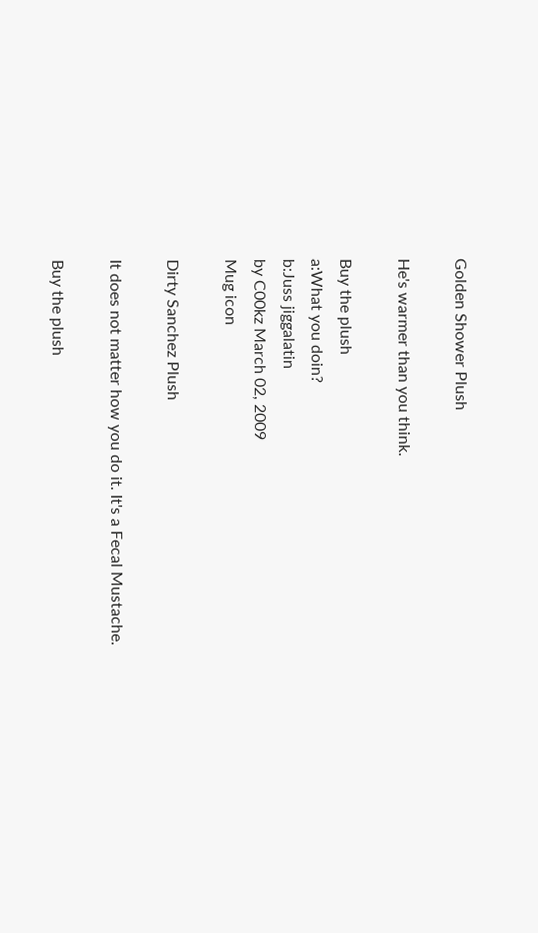Golden Shower Plush

He's warmer than you think.

Buy the plush
a:What you doin?
b:Juss jiggalatin
by C00kz March 02, 2009
Mug icon

Dirty Sanchez Plush

It does not matter how you do it. It's a Fecal Mustache.

Buy the plush